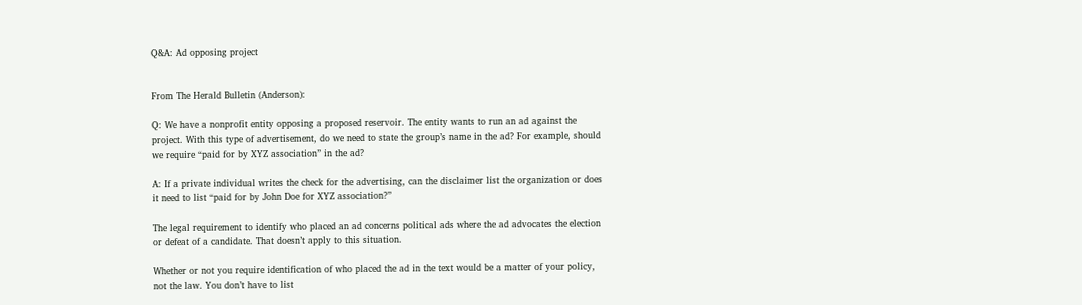Q&A: Ad opposing project


From The Herald Bulletin (Anderson):

Q: We have a nonprofit entity opposing a proposed reservoir. The entity wants to run an ad against the project. With this type of advertisement, do we need to state the group’s name in the ad? For example, should we require “paid for by XYZ association” in the ad?

A: If a private individual writes the check for the advertising, can the disclaimer list the organization or does it need to list “paid for by John Doe for XYZ association?”

The legal requirement to identify who placed an ad concerns political ads where the ad advocates the election or defeat of a candidate. That doesn’t apply to this situation.

Whether or not you require identification of who placed the ad in the text would be a matter of your policy, not the law. You don’t have to list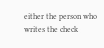either the person who writes the check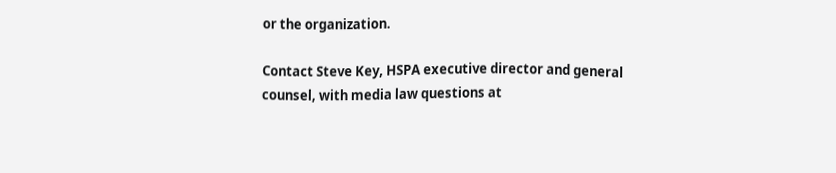or the organization.

Contact Steve Key, HSPA executive director and general counsel, with media law questions at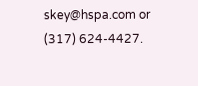skey@hspa.com or (317) 624-4427.